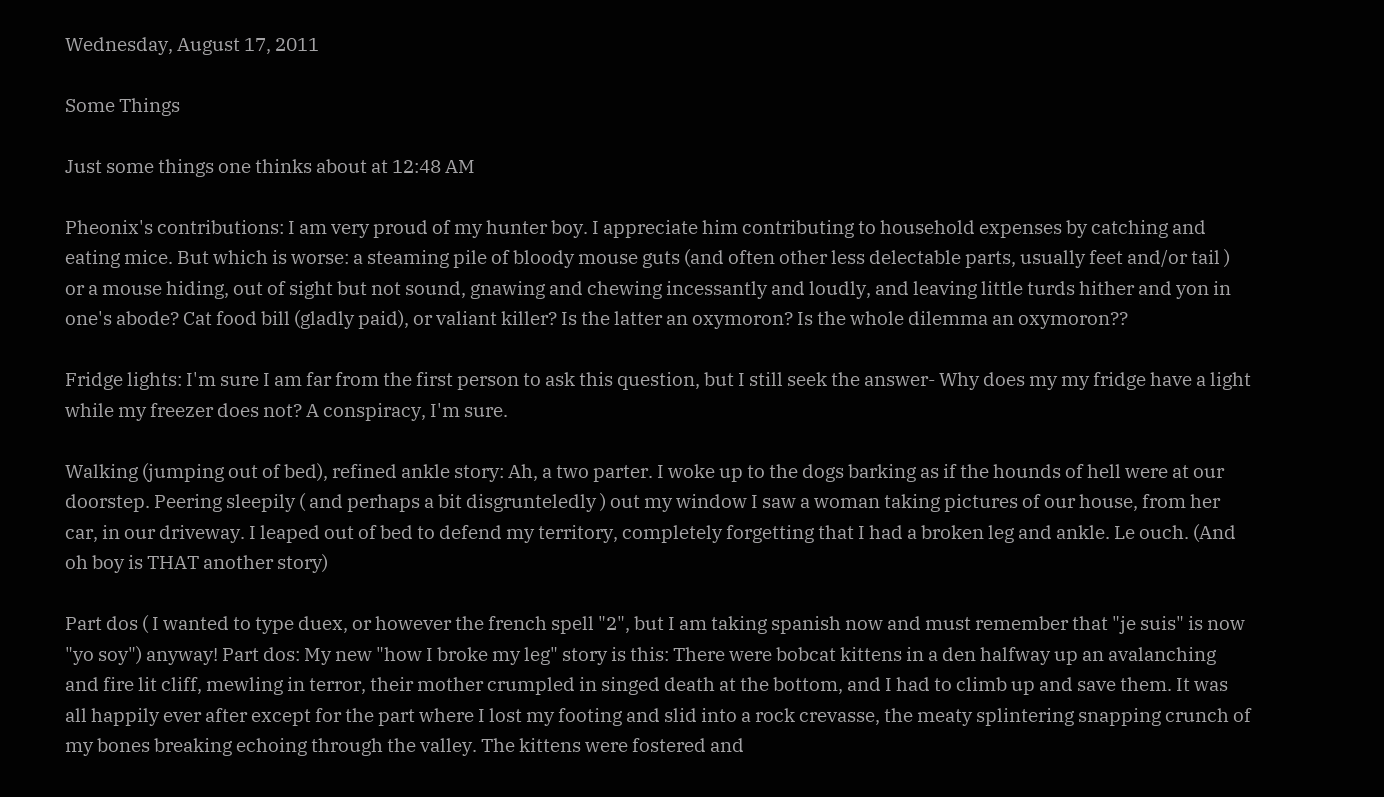Wednesday, August 17, 2011

Some Things

Just some things one thinks about at 12:48 AM

Pheonix's contributions: I am very proud of my hunter boy. I appreciate him contributing to household expenses by catching and eating mice. But which is worse: a steaming pile of bloody mouse guts (and often other less delectable parts, usually feet and/or tail ) or a mouse hiding, out of sight but not sound, gnawing and chewing incessantly and loudly, and leaving little turds hither and yon in one's abode? Cat food bill (gladly paid), or valiant killer? Is the latter an oxymoron? Is the whole dilemma an oxymoron??

Fridge lights: I'm sure I am far from the first person to ask this question, but I still seek the answer- Why does my my fridge have a light while my freezer does not? A conspiracy, I'm sure.

Walking (jumping out of bed), refined ankle story: Ah, a two parter. I woke up to the dogs barking as if the hounds of hell were at our doorstep. Peering sleepily ( and perhaps a bit disgrunteledly ) out my window I saw a woman taking pictures of our house, from her car, in our driveway. I leaped out of bed to defend my territory, completely forgetting that I had a broken leg and ankle. Le ouch. (And oh boy is THAT another story)

Part dos ( I wanted to type duex, or however the french spell "2", but I am taking spanish now and must remember that "je suis" is now "yo soy") anyway! Part dos: My new "how I broke my leg" story is this: There were bobcat kittens in a den halfway up an avalanching and fire lit cliff, mewling in terror, their mother crumpled in singed death at the bottom, and I had to climb up and save them. It was all happily ever after except for the part where I lost my footing and slid into a rock crevasse, the meaty splintering snapping crunch of my bones breaking echoing through the valley. The kittens were fostered and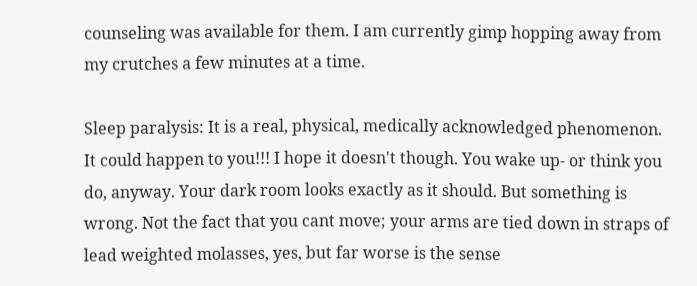counseling was available for them. I am currently gimp hopping away from my crutches a few minutes at a time.

Sleep paralysis: It is a real, physical, medically acknowledged phenomenon. It could happen to you!!! I hope it doesn't though. You wake up- or think you do, anyway. Your dark room looks exactly as it should. But something is wrong. Not the fact that you cant move; your arms are tied down in straps of lead weighted molasses, yes, but far worse is the sense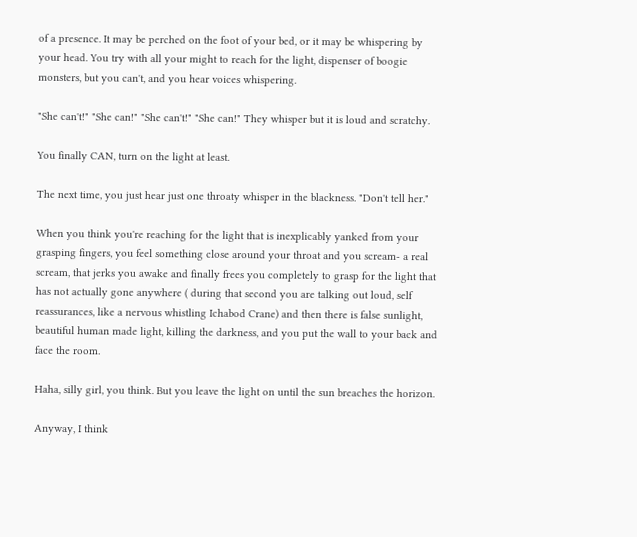of a presence. It may be perched on the foot of your bed, or it may be whispering by your head. You try with all your might to reach for the light, dispenser of boogie monsters, but you can't, and you hear voices whispering.

"She can't!" "She can!" "She can't!" "She can!" They whisper but it is loud and scratchy.

You finally CAN, turn on the light at least.

The next time, you just hear just one throaty whisper in the blackness. "Don't tell her."

When you think you're reaching for the light that is inexplicably yanked from your grasping fingers, you feel something close around your throat and you scream- a real scream, that jerks you awake and finally frees you completely to grasp for the light that has not actually gone anywhere ( during that second you are talking out loud, self reassurances, like a nervous whistling Ichabod Crane) and then there is false sunlight, beautiful human made light, killing the darkness, and you put the wall to your back and face the room.

Haha, silly girl, you think. But you leave the light on until the sun breaches the horizon.

Anyway, I think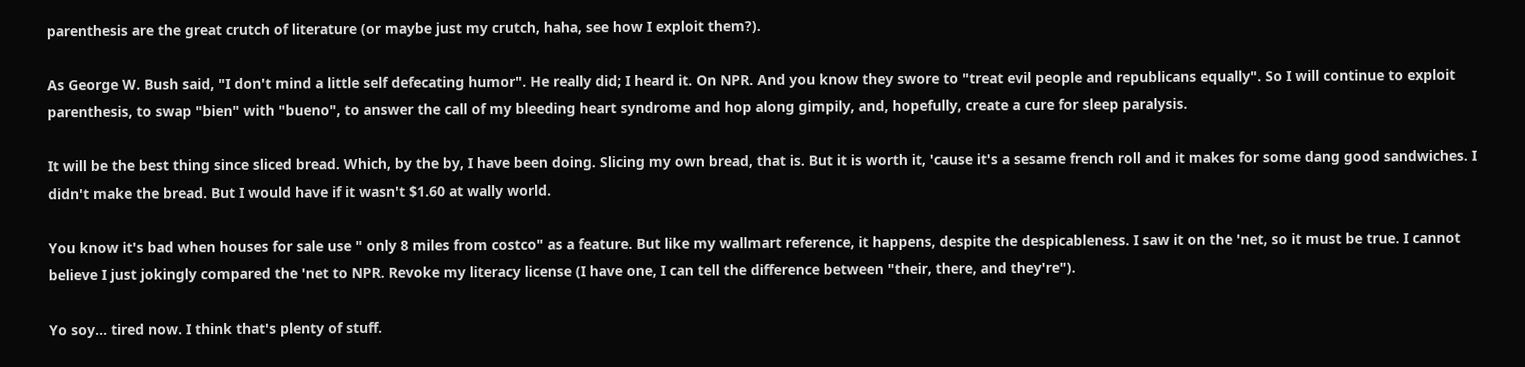parenthesis are the great crutch of literature (or maybe just my crutch, haha, see how I exploit them?).

As George W. Bush said, "I don't mind a little self defecating humor". He really did; I heard it. On NPR. And you know they swore to "treat evil people and republicans equally". So I will continue to exploit parenthesis, to swap "bien" with "bueno", to answer the call of my bleeding heart syndrome and hop along gimpily, and, hopefully, create a cure for sleep paralysis.

It will be the best thing since sliced bread. Which, by the by, I have been doing. Slicing my own bread, that is. But it is worth it, 'cause it's a sesame french roll and it makes for some dang good sandwiches. I didn't make the bread. But I would have if it wasn't $1.60 at wally world.

You know it's bad when houses for sale use " only 8 miles from costco" as a feature. But like my wallmart reference, it happens, despite the despicableness. I saw it on the 'net, so it must be true. I cannot believe I just jokingly compared the 'net to NPR. Revoke my literacy license (I have one, I can tell the difference between "their, there, and they're").

Yo soy... tired now. I think that's plenty of stuff.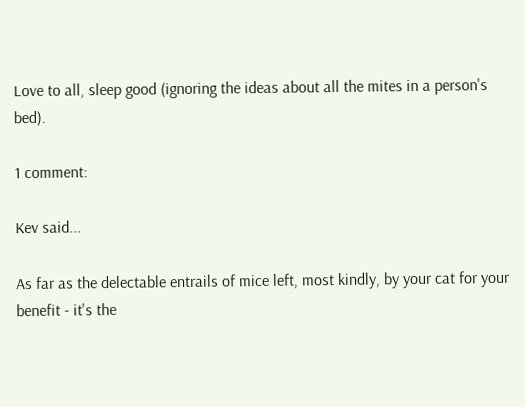Love to all, sleep good (ignoring the ideas about all the mites in a person's bed).

1 comment:

Kev said...

As far as the delectable entrails of mice left, most kindly, by your cat for your benefit - it's the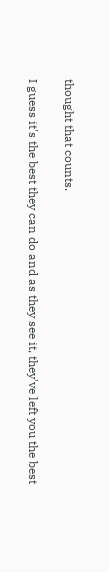thought that counts.

I guess it's the best they can do and as they see it, they've left you the best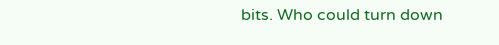bits. Who could turn down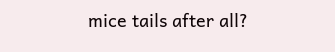mice tails after all?